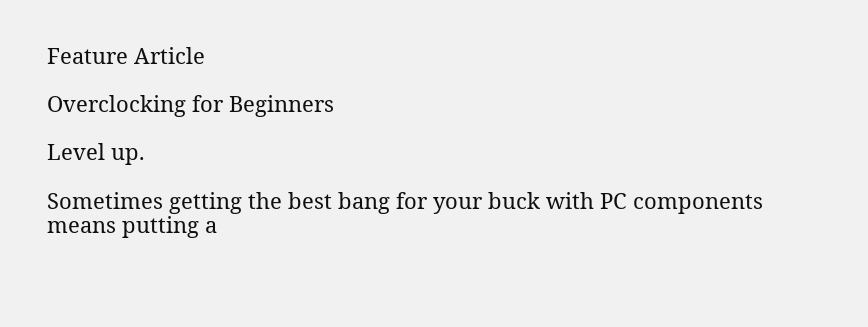Feature Article

Overclocking for Beginners

Level up.

Sometimes getting the best bang for your buck with PC components means putting a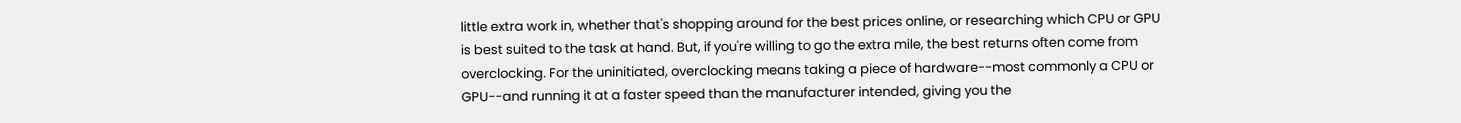little extra work in, whether that's shopping around for the best prices online, or researching which CPU or GPU is best suited to the task at hand. But, if you're willing to go the extra mile, the best returns often come from overclocking. For the uninitiated, overclocking means taking a piece of hardware--most commonly a CPU or GPU--and running it at a faster speed than the manufacturer intended, giving you the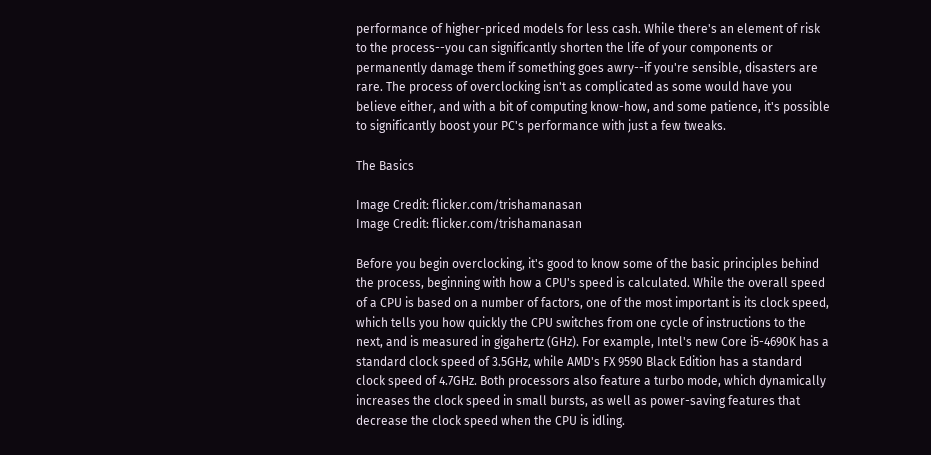performance of higher-priced models for less cash. While there's an element of risk to the process--you can significantly shorten the life of your components or permanently damage them if something goes awry--if you're sensible, disasters are rare. The process of overclocking isn't as complicated as some would have you believe either, and with a bit of computing know-how, and some patience, it's possible to significantly boost your PC's performance with just a few tweaks.

The Basics

Image Credit: flicker.com/trishamanasan
Image Credit: flicker.com/trishamanasan

Before you begin overclocking, it's good to know some of the basic principles behind the process, beginning with how a CPU's speed is calculated. While the overall speed of a CPU is based on a number of factors, one of the most important is its clock speed, which tells you how quickly the CPU switches from one cycle of instructions to the next, and is measured in gigahertz (GHz). For example, Intel's new Core i5-4690K has a standard clock speed of 3.5GHz, while AMD's FX 9590 Black Edition has a standard clock speed of 4.7GHz. Both processors also feature a turbo mode, which dynamically increases the clock speed in small bursts, as well as power-saving features that decrease the clock speed when the CPU is idling.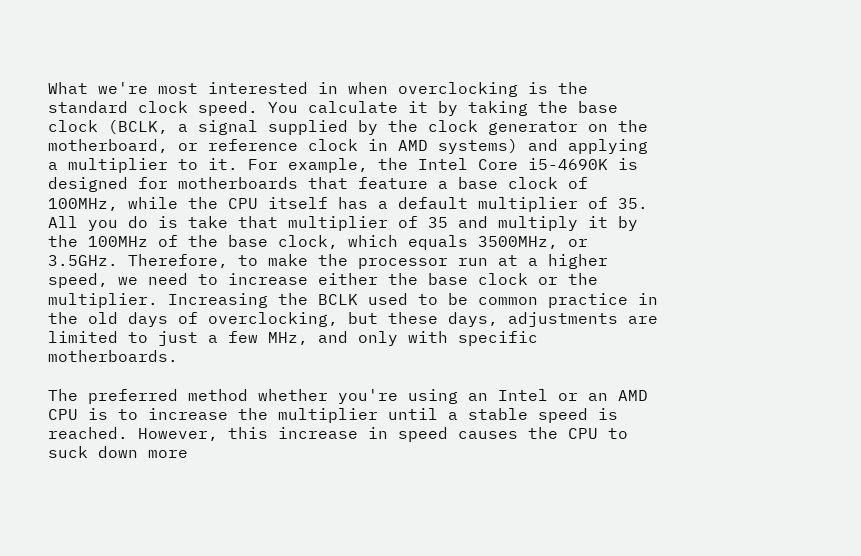What we're most interested in when overclocking is the standard clock speed. You calculate it by taking the base clock (BCLK, a signal supplied by the clock generator on the motherboard, or reference clock in AMD systems) and applying a multiplier to it. For example, the Intel Core i5-4690K is designed for motherboards that feature a base clock of 100MHz, while the CPU itself has a default multiplier of 35. All you do is take that multiplier of 35 and multiply it by the 100MHz of the base clock, which equals 3500MHz, or 3.5GHz. Therefore, to make the processor run at a higher speed, we need to increase either the base clock or the multiplier. Increasing the BCLK used to be common practice in the old days of overclocking, but these days, adjustments are limited to just a few MHz, and only with specific motherboards.

The preferred method whether you're using an Intel or an AMD CPU is to increase the multiplier until a stable speed is reached. However, this increase in speed causes the CPU to suck down more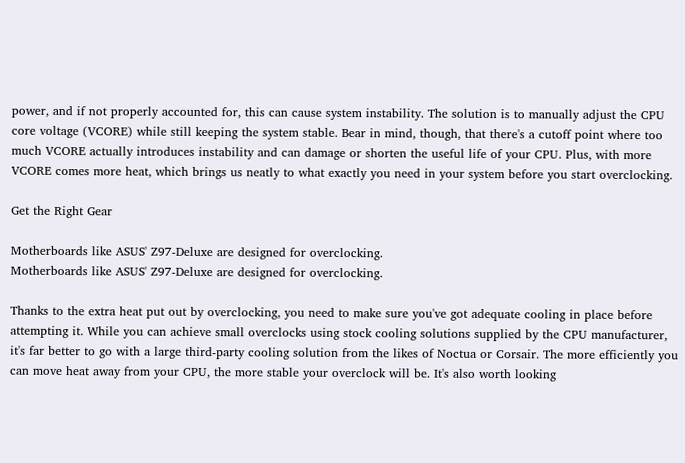power, and if not properly accounted for, this can cause system instability. The solution is to manually adjust the CPU core voltage (VCORE) while still keeping the system stable. Bear in mind, though, that there's a cutoff point where too much VCORE actually introduces instability and can damage or shorten the useful life of your CPU. Plus, with more VCORE comes more heat, which brings us neatly to what exactly you need in your system before you start overclocking.

Get the Right Gear

Motherboards like ASUS' Z97-Deluxe are designed for overclocking.
Motherboards like ASUS' Z97-Deluxe are designed for overclocking.

Thanks to the extra heat put out by overclocking, you need to make sure you've got adequate cooling in place before attempting it. While you can achieve small overclocks using stock cooling solutions supplied by the CPU manufacturer, it's far better to go with a large third-party cooling solution from the likes of Noctua or Corsair. The more efficiently you can move heat away from your CPU, the more stable your overclock will be. It's also worth looking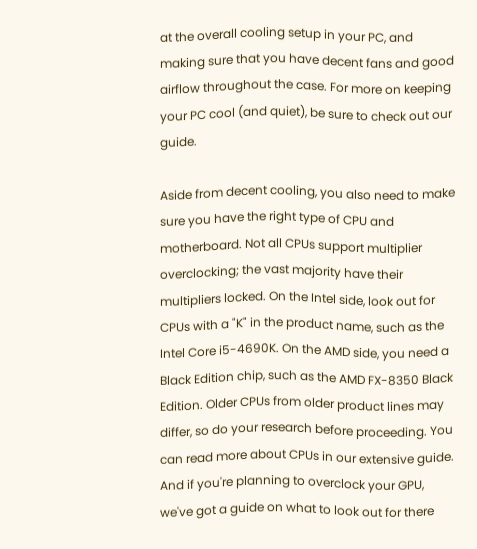at the overall cooling setup in your PC, and making sure that you have decent fans and good airflow throughout the case. For more on keeping your PC cool (and quiet), be sure to check out our guide.

Aside from decent cooling, you also need to make sure you have the right type of CPU and motherboard. Not all CPUs support multiplier overclocking; the vast majority have their multipliers locked. On the Intel side, look out for CPUs with a "K" in the product name, such as the Intel Core i5-4690K. On the AMD side, you need a Black Edition chip, such as the AMD FX-8350 Black Edition. Older CPUs from older product lines may differ, so do your research before proceeding. You can read more about CPUs in our extensive guide. And if you're planning to overclock your GPU, we've got a guide on what to look out for there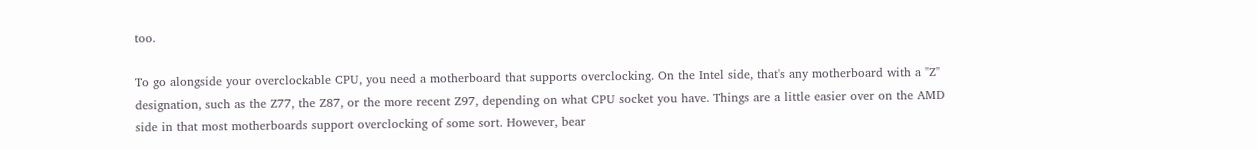too.

To go alongside your overclockable CPU, you need a motherboard that supports overclocking. On the Intel side, that's any motherboard with a "Z" designation, such as the Z77, the Z87, or the more recent Z97, depending on what CPU socket you have. Things are a little easier over on the AMD side in that most motherboards support overclocking of some sort. However, bear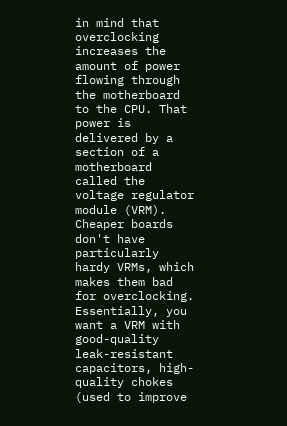in mind that overclocking increases the amount of power flowing through the motherboard to the CPU. That power is delivered by a section of a motherboard called the voltage regulator module (VRM). Cheaper boards don't have particularly hardy VRMs, which makes them bad for overclocking. Essentially, you want a VRM with good-quality leak-resistant capacitors, high-quality chokes (used to improve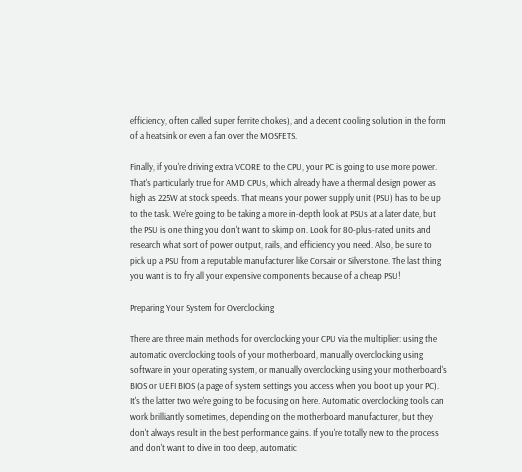efficiency, often called super ferrite chokes), and a decent cooling solution in the form of a heatsink or even a fan over the MOSFETS.

Finally, if you're driving extra VCORE to the CPU, your PC is going to use more power. That's particularly true for AMD CPUs, which already have a thermal design power as high as 225W at stock speeds. That means your power supply unit (PSU) has to be up to the task. We're going to be taking a more in-depth look at PSUs at a later date, but the PSU is one thing you don't want to skimp on. Look for 80-plus-rated units and research what sort of power output, rails, and efficiency you need. Also, be sure to pick up a PSU from a reputable manufacturer like Corsair or Silverstone. The last thing you want is to fry all your expensive components because of a cheap PSU!

Preparing Your System for Overclocking

There are three main methods for overclocking your CPU via the multiplier: using the automatic overclocking tools of your motherboard, manually overclocking using software in your operating system, or manually overclocking using your motherboard's BIOS or UEFI BIOS (a page of system settings you access when you boot up your PC). It's the latter two we're going to be focusing on here. Automatic overclocking tools can work brilliantly sometimes, depending on the motherboard manufacturer, but they don't always result in the best performance gains. If you're totally new to the process and don't want to dive in too deep, automatic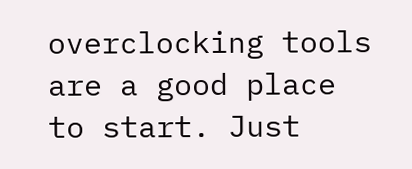overclocking tools are a good place to start. Just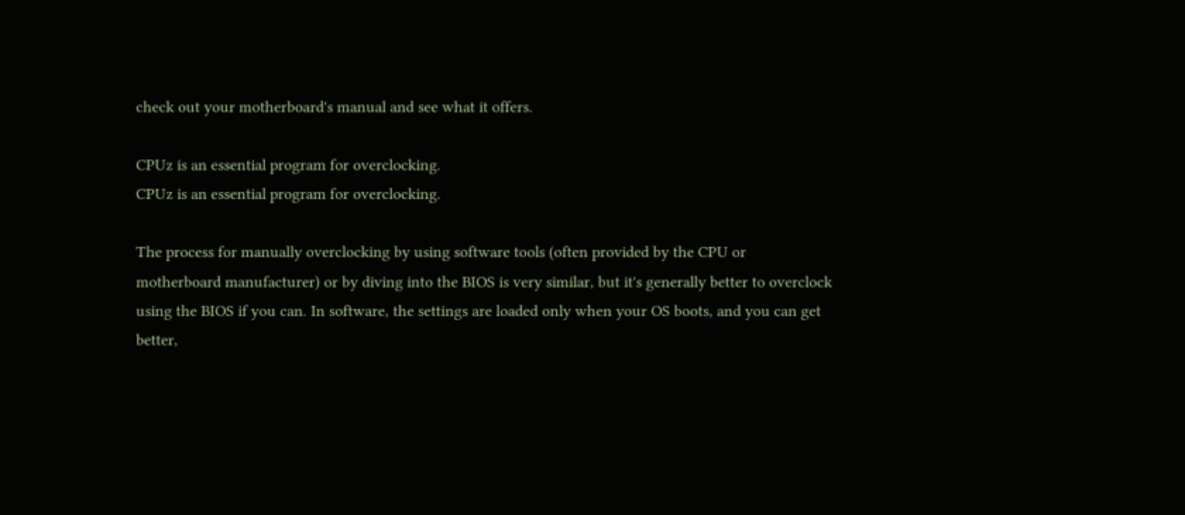check out your motherboard's manual and see what it offers.

CPUz is an essential program for overclocking.
CPUz is an essential program for overclocking.

The process for manually overclocking by using software tools (often provided by the CPU or motherboard manufacturer) or by diving into the BIOS is very similar, but it's generally better to overclock using the BIOS if you can. In software, the settings are loaded only when your OS boots, and you can get better,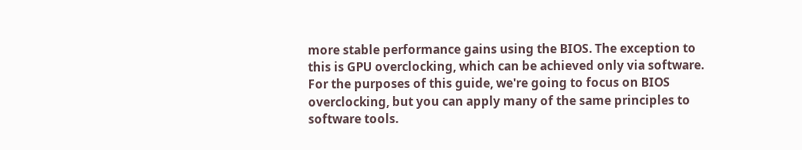more stable performance gains using the BIOS. The exception to this is GPU overclocking, which can be achieved only via software. For the purposes of this guide, we're going to focus on BIOS overclocking, but you can apply many of the same principles to software tools.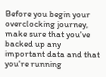Before you begin your overclocking journey, make sure that you've backed up any important data and that you're running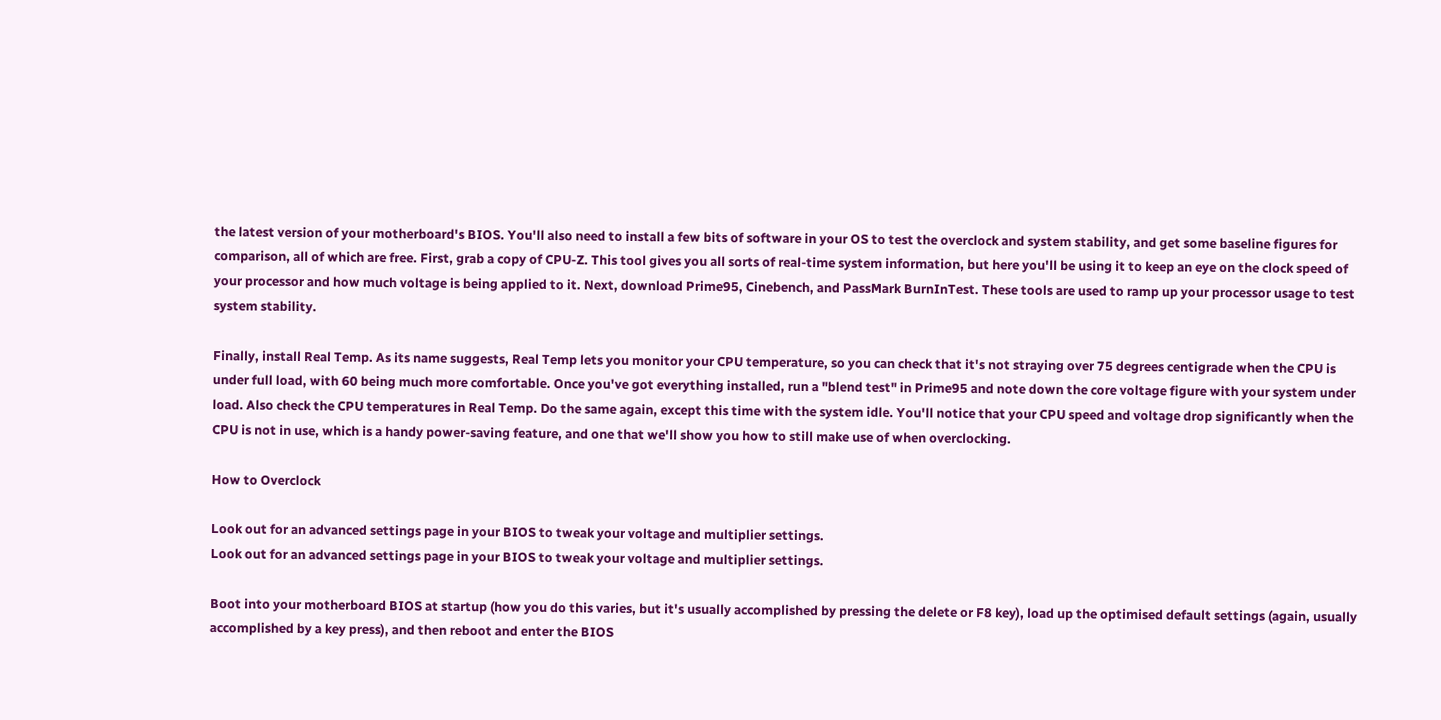the latest version of your motherboard's BIOS. You'll also need to install a few bits of software in your OS to test the overclock and system stability, and get some baseline figures for comparison, all of which are free. First, grab a copy of CPU-Z. This tool gives you all sorts of real-time system information, but here you'll be using it to keep an eye on the clock speed of your processor and how much voltage is being applied to it. Next, download Prime95, Cinebench, and PassMark BurnInTest. These tools are used to ramp up your processor usage to test system stability.

Finally, install Real Temp. As its name suggests, Real Temp lets you monitor your CPU temperature, so you can check that it's not straying over 75 degrees centigrade when the CPU is under full load, with 60 being much more comfortable. Once you've got everything installed, run a "blend test" in Prime95 and note down the core voltage figure with your system under load. Also check the CPU temperatures in Real Temp. Do the same again, except this time with the system idle. You'll notice that your CPU speed and voltage drop significantly when the CPU is not in use, which is a handy power-saving feature, and one that we'll show you how to still make use of when overclocking.

How to Overclock

Look out for an advanced settings page in your BIOS to tweak your voltage and multiplier settings.
Look out for an advanced settings page in your BIOS to tweak your voltage and multiplier settings.

Boot into your motherboard BIOS at startup (how you do this varies, but it's usually accomplished by pressing the delete or F8 key), load up the optimised default settings (again, usually accomplished by a key press), and then reboot and enter the BIOS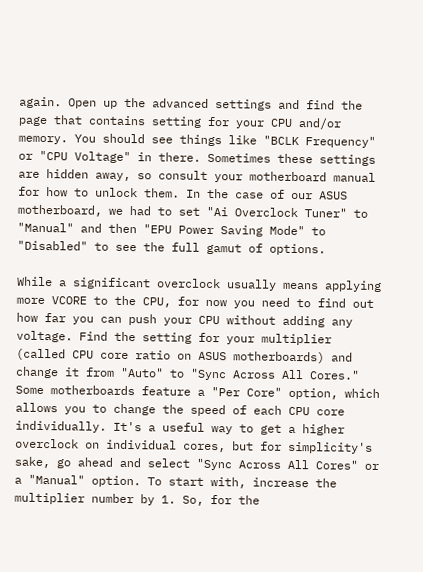again. Open up the advanced settings and find the page that contains setting for your CPU and/or memory. You should see things like "BCLK Frequency" or "CPU Voltage" in there. Sometimes these settings are hidden away, so consult your motherboard manual for how to unlock them. In the case of our ASUS motherboard, we had to set "Ai Overclock Tuner" to "Manual" and then "EPU Power Saving Mode" to "Disabled" to see the full gamut of options.

While a significant overclock usually means applying more VCORE to the CPU, for now you need to find out how far you can push your CPU without adding any voltage. Find the setting for your multiplier (called CPU core ratio on ASUS motherboards) and change it from "Auto" to "Sync Across All Cores." Some motherboards feature a "Per Core" option, which allows you to change the speed of each CPU core individually. It's a useful way to get a higher overclock on individual cores, but for simplicity's sake, go ahead and select "Sync Across All Cores" or a "Manual" option. To start with, increase the multiplier number by 1. So, for the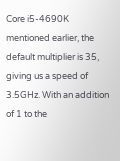Core i5-4690K mentioned earlier, the default multiplier is 35, giving us a speed of 3.5GHz. With an addition of 1 to the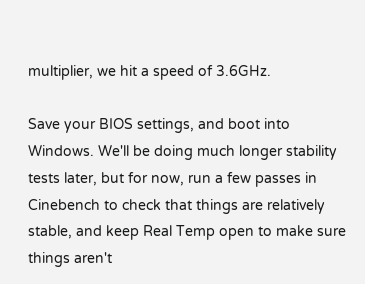multiplier, we hit a speed of 3.6GHz.

Save your BIOS settings, and boot into Windows. We'll be doing much longer stability tests later, but for now, run a few passes in Cinebench to check that things are relatively stable, and keep Real Temp open to make sure things aren't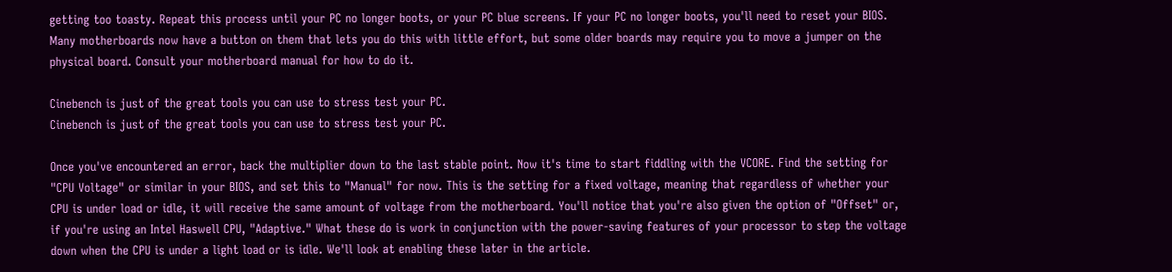getting too toasty. Repeat this process until your PC no longer boots, or your PC blue screens. If your PC no longer boots, you'll need to reset your BIOS. Many motherboards now have a button on them that lets you do this with little effort, but some older boards may require you to move a jumper on the physical board. Consult your motherboard manual for how to do it.

Cinebench is just of the great tools you can use to stress test your PC.
Cinebench is just of the great tools you can use to stress test your PC.

Once you've encountered an error, back the multiplier down to the last stable point. Now it's time to start fiddling with the VCORE. Find the setting for "CPU Voltage" or similar in your BIOS, and set this to "Manual" for now. This is the setting for a fixed voltage, meaning that regardless of whether your CPU is under load or idle, it will receive the same amount of voltage from the motherboard. You'll notice that you're also given the option of "Offset" or, if you're using an Intel Haswell CPU, "Adaptive." What these do is work in conjunction with the power-saving features of your processor to step the voltage down when the CPU is under a light load or is idle. We'll look at enabling these later in the article.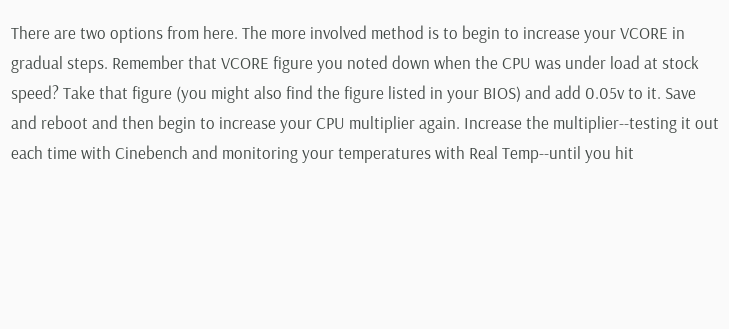There are two options from here. The more involved method is to begin to increase your VCORE in gradual steps. Remember that VCORE figure you noted down when the CPU was under load at stock speed? Take that figure (you might also find the figure listed in your BIOS) and add 0.05v to it. Save and reboot and then begin to increase your CPU multiplier again. Increase the multiplier--testing it out each time with Cinebench and monitoring your temperatures with Real Temp--until you hit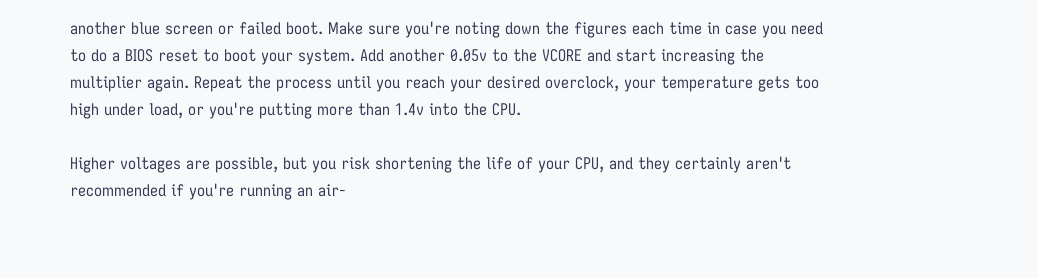another blue screen or failed boot. Make sure you're noting down the figures each time in case you need to do a BIOS reset to boot your system. Add another 0.05v to the VCORE and start increasing the multiplier again. Repeat the process until you reach your desired overclock, your temperature gets too high under load, or you're putting more than 1.4v into the CPU.

Higher voltages are possible, but you risk shortening the life of your CPU, and they certainly aren't recommended if you're running an air-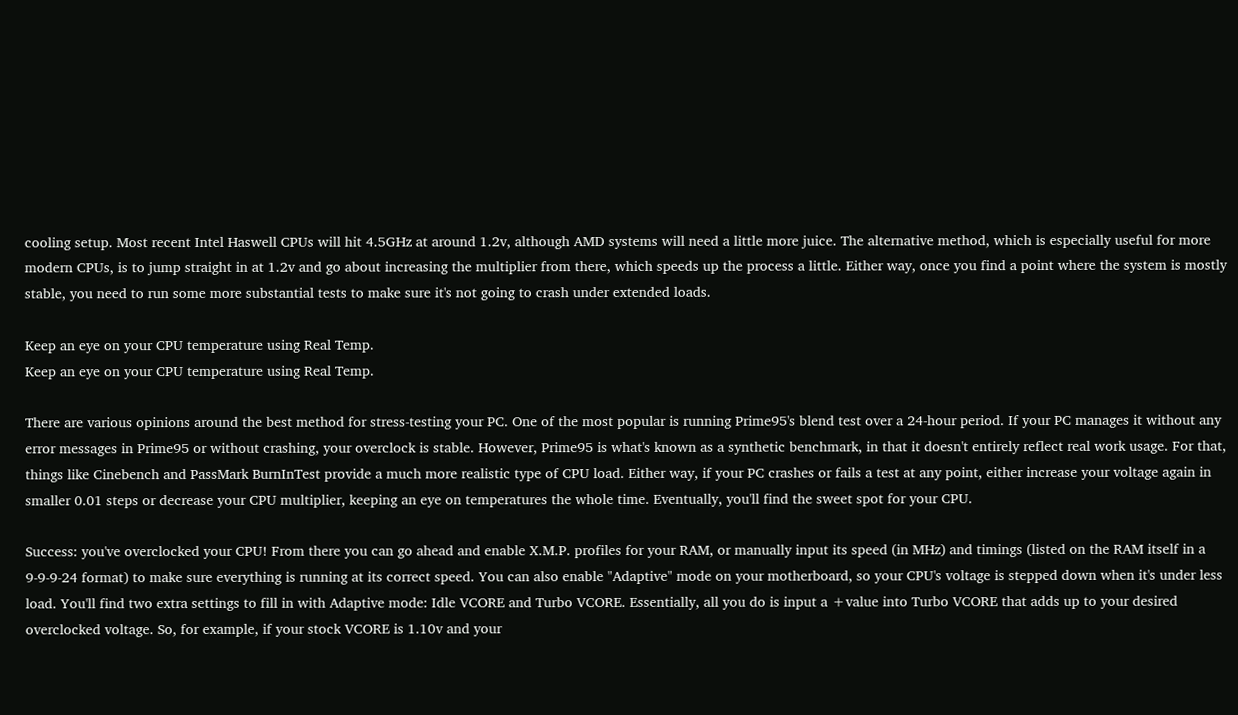cooling setup. Most recent Intel Haswell CPUs will hit 4.5GHz at around 1.2v, although AMD systems will need a little more juice. The alternative method, which is especially useful for more modern CPUs, is to jump straight in at 1.2v and go about increasing the multiplier from there, which speeds up the process a little. Either way, once you find a point where the system is mostly stable, you need to run some more substantial tests to make sure it's not going to crash under extended loads.

Keep an eye on your CPU temperature using Real Temp.
Keep an eye on your CPU temperature using Real Temp.

There are various opinions around the best method for stress-testing your PC. One of the most popular is running Prime95's blend test over a 24-hour period. If your PC manages it without any error messages in Prime95 or without crashing, your overclock is stable. However, Prime95 is what's known as a synthetic benchmark, in that it doesn't entirely reflect real work usage. For that, things like Cinebench and PassMark BurnInTest provide a much more realistic type of CPU load. Either way, if your PC crashes or fails a test at any point, either increase your voltage again in smaller 0.01 steps or decrease your CPU multiplier, keeping an eye on temperatures the whole time. Eventually, you'll find the sweet spot for your CPU.

Success: you've overclocked your CPU! From there you can go ahead and enable X.M.P. profiles for your RAM, or manually input its speed (in MHz) and timings (listed on the RAM itself in a 9-9-9-24 format) to make sure everything is running at its correct speed. You can also enable "Adaptive" mode on your motherboard, so your CPU's voltage is stepped down when it's under less load. You'll find two extra settings to fill in with Adaptive mode: Idle VCORE and Turbo VCORE. Essentially, all you do is input a +value into Turbo VCORE that adds up to your desired overclocked voltage. So, for example, if your stock VCORE is 1.10v and your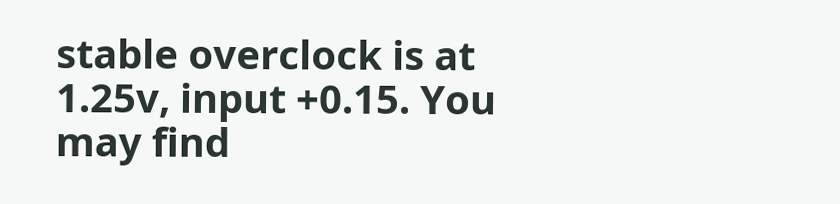stable overclock is at 1.25v, input +0.15. You may find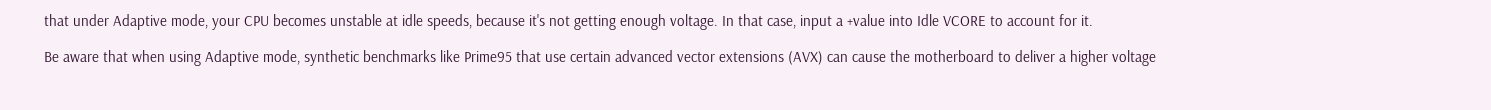that under Adaptive mode, your CPU becomes unstable at idle speeds, because it's not getting enough voltage. In that case, input a +value into Idle VCORE to account for it.

Be aware that when using Adaptive mode, synthetic benchmarks like Prime95 that use certain advanced vector extensions (AVX) can cause the motherboard to deliver a higher voltage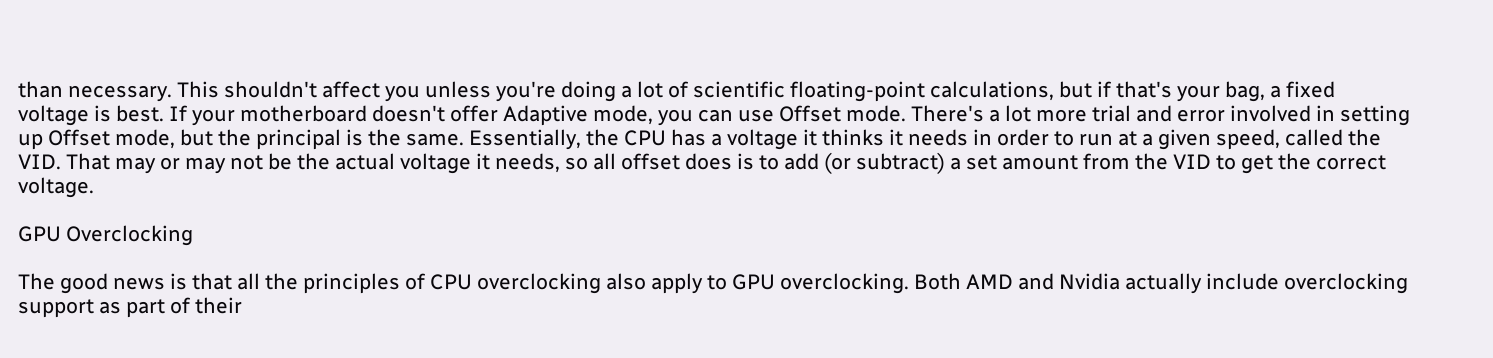than necessary. This shouldn't affect you unless you're doing a lot of scientific floating-point calculations, but if that's your bag, a fixed voltage is best. If your motherboard doesn't offer Adaptive mode, you can use Offset mode. There's a lot more trial and error involved in setting up Offset mode, but the principal is the same. Essentially, the CPU has a voltage it thinks it needs in order to run at a given speed, called the VID. That may or may not be the actual voltage it needs, so all offset does is to add (or subtract) a set amount from the VID to get the correct voltage.

GPU Overclocking

The good news is that all the principles of CPU overclocking also apply to GPU overclocking. Both AMD and Nvidia actually include overclocking support as part of their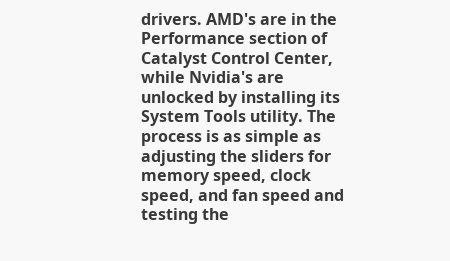drivers. AMD's are in the Performance section of Catalyst Control Center, while Nvidia's are unlocked by installing its System Tools utility. The process is as simple as adjusting the sliders for memory speed, clock speed, and fan speed and testing the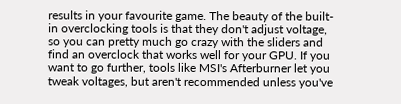results in your favourite game. The beauty of the built-in overclocking tools is that they don't adjust voltage, so you can pretty much go crazy with the sliders and find an overclock that works well for your GPU. If you want to go further, tools like MSI's Afterburner let you tweak voltages, but aren't recommended unless you've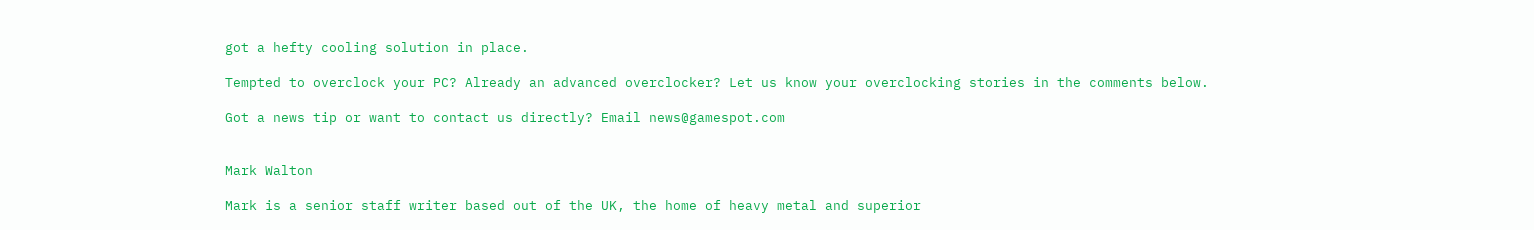got a hefty cooling solution in place.

Tempted to overclock your PC? Already an advanced overclocker? Let us know your overclocking stories in the comments below.

Got a news tip or want to contact us directly? Email news@gamespot.com


Mark Walton

Mark is a senior staff writer based out of the UK, the home of heavy metal and superior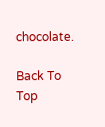chocolate.

Back To Top